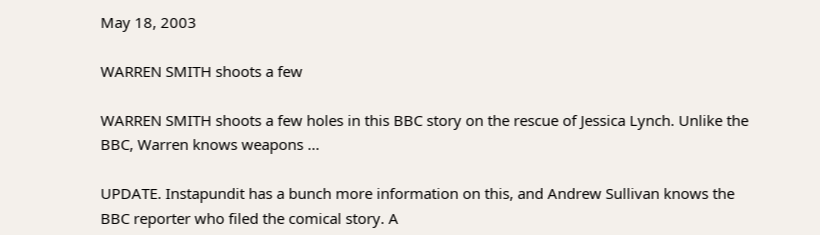May 18, 2003

WARREN SMITH shoots a few

WARREN SMITH shoots a few holes in this BBC story on the rescue of Jessica Lynch. Unlike the BBC, Warren knows weapons ...

UPDATE. Instapundit has a bunch more information on this, and Andrew Sullivan knows the BBC reporter who filed the comical story. A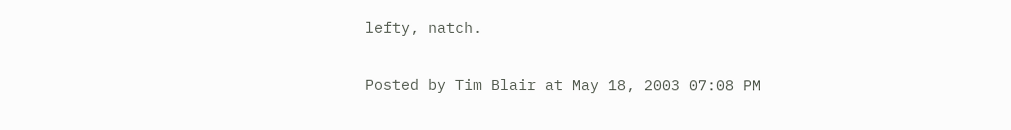lefty, natch.

Posted by Tim Blair at May 18, 2003 07:08 PM